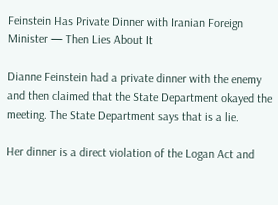Feinstein Has Private Dinner with Iranian Foreign Minister — Then Lies About It

Dianne Feinstein had a private dinner with the enemy and then claimed that the State Department okayed the meeting. The State Department says that is a lie.

Her dinner is a direct violation of the Logan Act and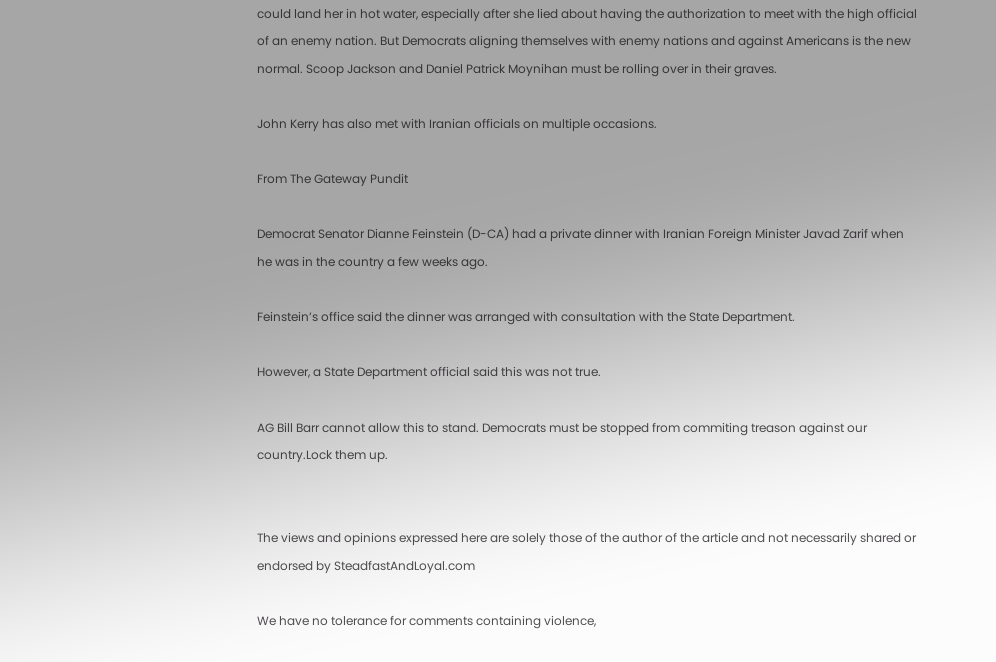could land her in hot water, especially after she lied about having the authorization to meet with the high official of an enemy nation. But Democrats aligning themselves with enemy nations and against Americans is the new normal. Scoop Jackson and Daniel Patrick Moynihan must be rolling over in their graves.

John Kerry has also met with Iranian officials on multiple occasions.

From The Gateway Pundit

Democrat Senator Dianne Feinstein (D-CA) had a private dinner with Iranian Foreign Minister Javad Zarif when he was in the country a few weeks ago.

Feinstein’s office said the dinner was arranged with consultation with the State Department.

However, a State Department official said this was not true.

AG Bill Barr cannot allow this to stand. Democrats must be stopped from commiting treason against our country.Lock them up.


The views and opinions expressed here are solely those of the author of the article and not necessarily shared or endorsed by SteadfastAndLoyal.com

We have no tolerance for comments containing violence,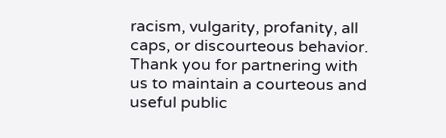racism, vulgarity, profanity, all caps, or discourteous behavior. Thank you for partnering with us to maintain a courteous and useful public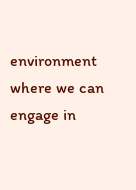environment where we can engage in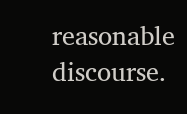reasonable discourse.